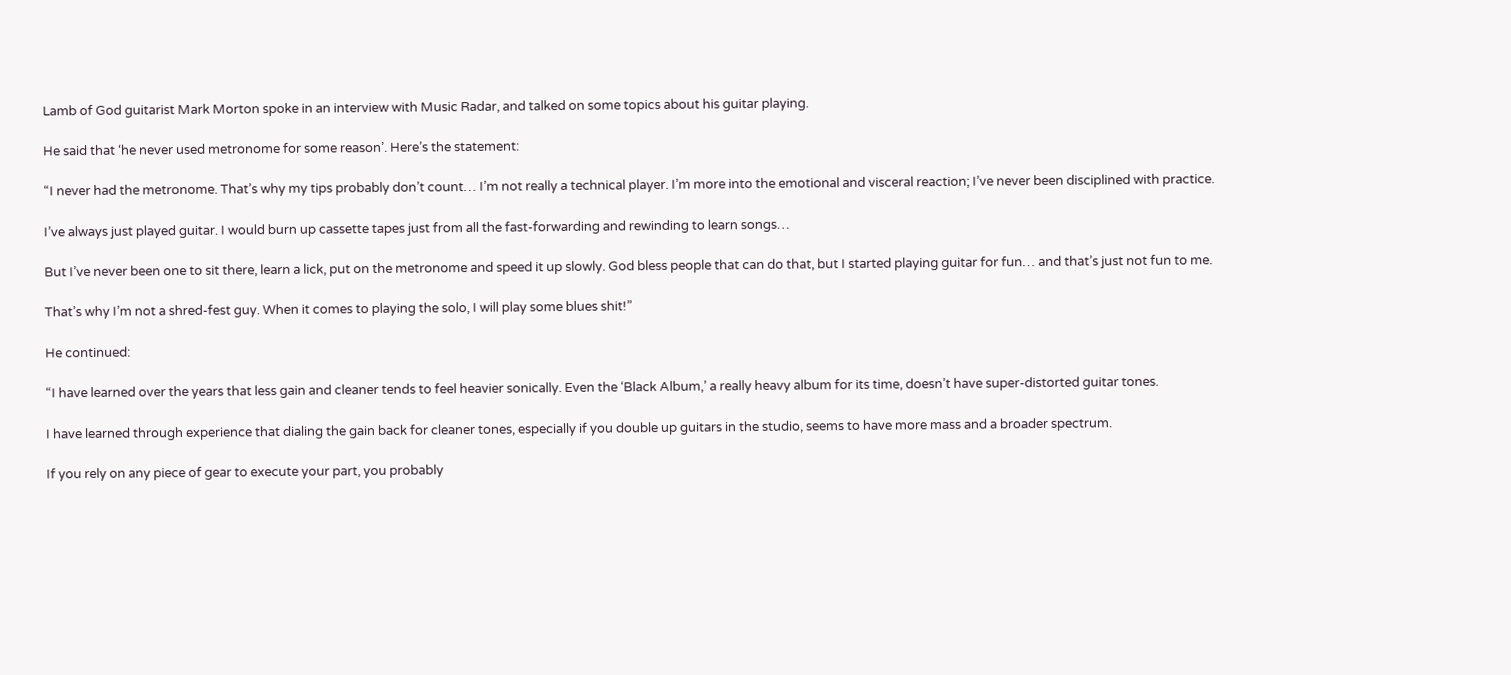Lamb of God guitarist Mark Morton spoke in an interview with Music Radar, and talked on some topics about his guitar playing.

He said that ‘he never used metronome for some reason’. Here’s the statement:

“I never had the metronome. That’s why my tips probably don’t count… I’m not really a technical player. I’m more into the emotional and visceral reaction; I’ve never been disciplined with practice.

I’ve always just played guitar. I would burn up cassette tapes just from all the fast-forwarding and rewinding to learn songs…

But I’ve never been one to sit there, learn a lick, put on the metronome and speed it up slowly. God bless people that can do that, but I started playing guitar for fun… and that’s just not fun to me.

That’s why I’m not a shred-fest guy. When it comes to playing the solo, I will play some blues shit!”

He continued:

“I have learned over the years that less gain and cleaner tends to feel heavier sonically. Even the ‘Black Album,’ a really heavy album for its time, doesn’t have super-distorted guitar tones.

I have learned through experience that dialing the gain back for cleaner tones, especially if you double up guitars in the studio, seems to have more mass and a broader spectrum.

If you rely on any piece of gear to execute your part, you probably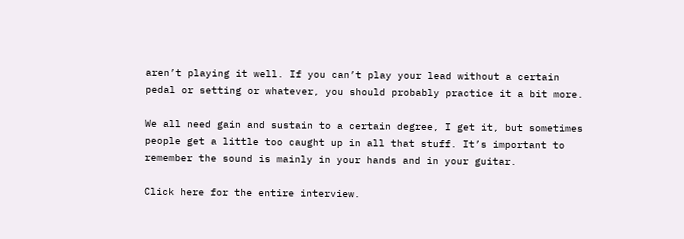aren’t playing it well. If you can’t play your lead without a certain pedal or setting or whatever, you should probably practice it a bit more.

We all need gain and sustain to a certain degree, I get it, but sometimes people get a little too caught up in all that stuff. It’s important to remember the sound is mainly in your hands and in your guitar.

Click here for the entire interview.